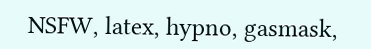NSFW, latex, hypno, gasmask,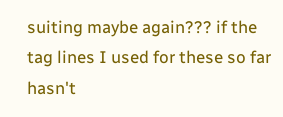suiting maybe again??? if the tag lines I used for these so far hasn't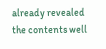already revealed the contents well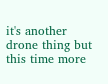it's another drone thing but this time more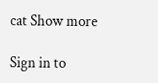cat Show more

Sign in to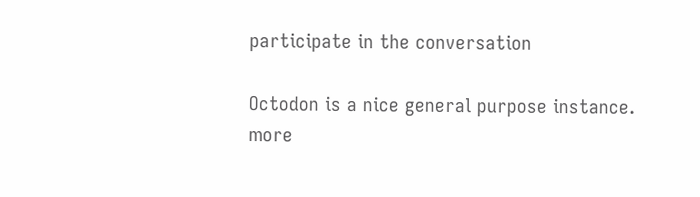participate in the conversation

Octodon is a nice general purpose instance. more